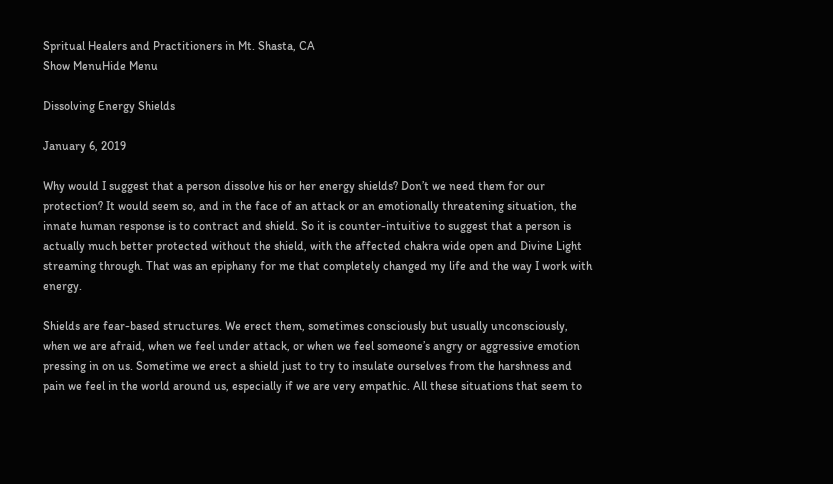Spritual Healers and Practitioners in Mt. Shasta, CA
Show MenuHide Menu

Dissolving Energy Shields

January 6, 2019

Why would I suggest that a person dissolve his or her energy shields? Don’t we need them for our protection? It would seem so, and in the face of an attack or an emotionally threatening situation, the innate human response is to contract and shield. So it is counter-intuitive to suggest that a person is actually much better protected without the shield, with the affected chakra wide open and Divine Light streaming through. That was an epiphany for me that completely changed my life and the way I work with energy.

Shields are fear-based structures. We erect them, sometimes consciously but usually unconsciously, when we are afraid, when we feel under attack, or when we feel someone’s angry or aggressive emotion pressing in on us. Sometime we erect a shield just to try to insulate ourselves from the harshness and pain we feel in the world around us, especially if we are very empathic. All these situations that seem to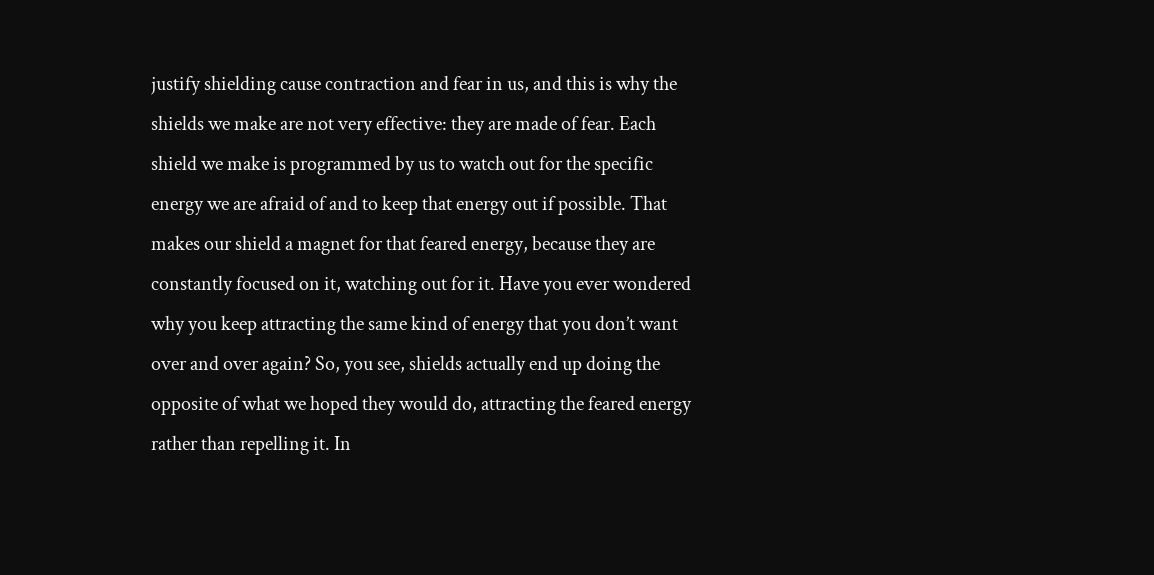justify shielding cause contraction and fear in us, and this is why the shields we make are not very effective: they are made of fear. Each shield we make is programmed by us to watch out for the specific energy we are afraid of and to keep that energy out if possible. That makes our shield a magnet for that feared energy, because they are constantly focused on it, watching out for it. Have you ever wondered why you keep attracting the same kind of energy that you don’t want over and over again? So, you see, shields actually end up doing the opposite of what we hoped they would do, attracting the feared energy rather than repelling it. In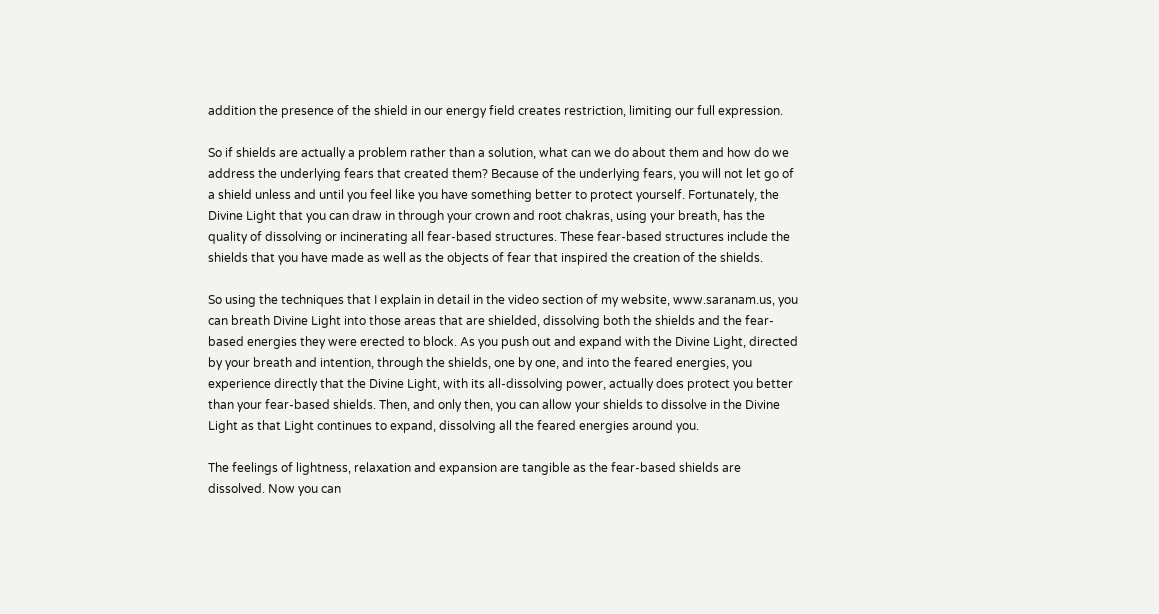addition the presence of the shield in our energy field creates restriction, limiting our full expression.

So if shields are actually a problem rather than a solution, what can we do about them and how do we address the underlying fears that created them? Because of the underlying fears, you will not let go of a shield unless and until you feel like you have something better to protect yourself. Fortunately, the Divine Light that you can draw in through your crown and root chakras, using your breath, has the quality of dissolving or incinerating all fear-based structures. These fear-based structures include the shields that you have made as well as the objects of fear that inspired the creation of the shields.

So using the techniques that I explain in detail in the video section of my website, www.saranam.us, you can breath Divine Light into those areas that are shielded, dissolving both the shields and the fear-based energies they were erected to block. As you push out and expand with the Divine Light, directed by your breath and intention, through the shields, one by one, and into the feared energies, you experience directly that the Divine Light, with its all-dissolving power, actually does protect you better than your fear-based shields. Then, and only then, you can allow your shields to dissolve in the Divine Light as that Light continues to expand, dissolving all the feared energies around you.

The feelings of lightness, relaxation and expansion are tangible as the fear-based shields are dissolved. Now you can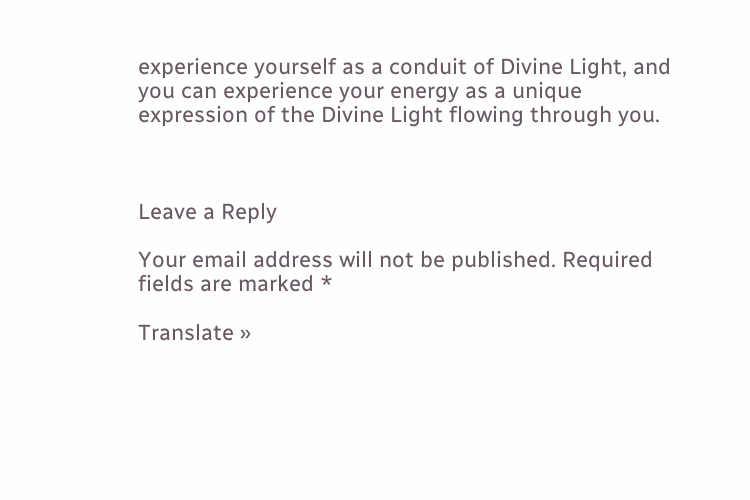experience yourself as a conduit of Divine Light, and you can experience your energy as a unique expression of the Divine Light flowing through you.



Leave a Reply

Your email address will not be published. Required fields are marked *

Translate »